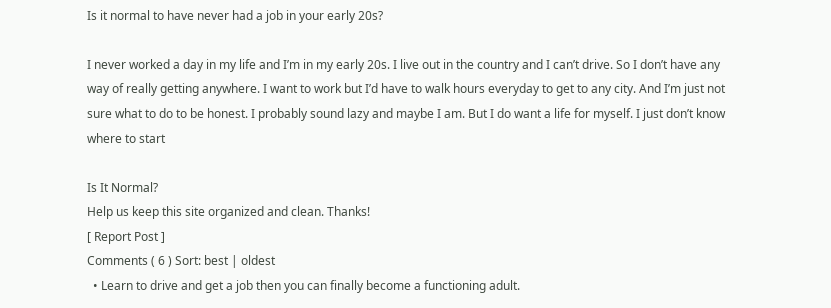Is it normal to have never had a job in your early 20s?

I never worked a day in my life and I’m in my early 20s. I live out in the country and I can’t drive. So I don’t have any way of really getting anywhere. I want to work but I’d have to walk hours everyday to get to any city. And I’m just not sure what to do to be honest. I probably sound lazy and maybe I am. But I do want a life for myself. I just don’t know where to start

Is It Normal?
Help us keep this site organized and clean. Thanks!
[ Report Post ]
Comments ( 6 ) Sort: best | oldest
  • Learn to drive and get a job then you can finally become a functioning adult.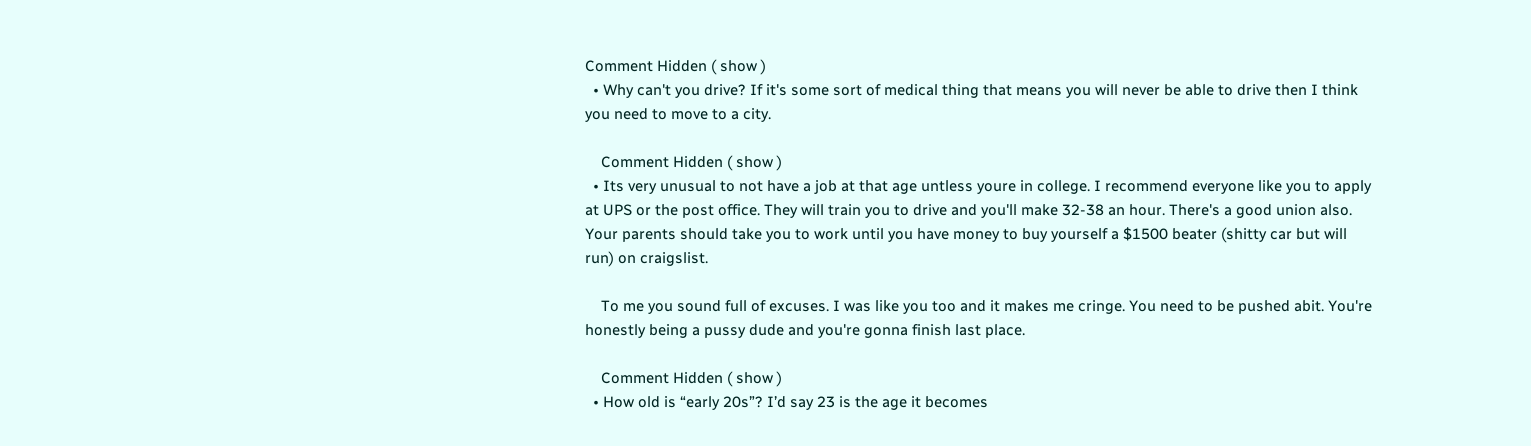Comment Hidden ( show )
  • Why can't you drive? If it's some sort of medical thing that means you will never be able to drive then I think you need to move to a city.

    Comment Hidden ( show )
  • Its very unusual to not have a job at that age untless youre in college. I recommend everyone like you to apply at UPS or the post office. They will train you to drive and you'll make 32-38 an hour. There's a good union also. Your parents should take you to work until you have money to buy yourself a $1500 beater (shitty car but will run) on craigslist.

    To me you sound full of excuses. I was like you too and it makes me cringe. You need to be pushed abit. You're honestly being a pussy dude and you're gonna finish last place.

    Comment Hidden ( show )
  • How old is “early 20s”? I’d say 23 is the age it becomes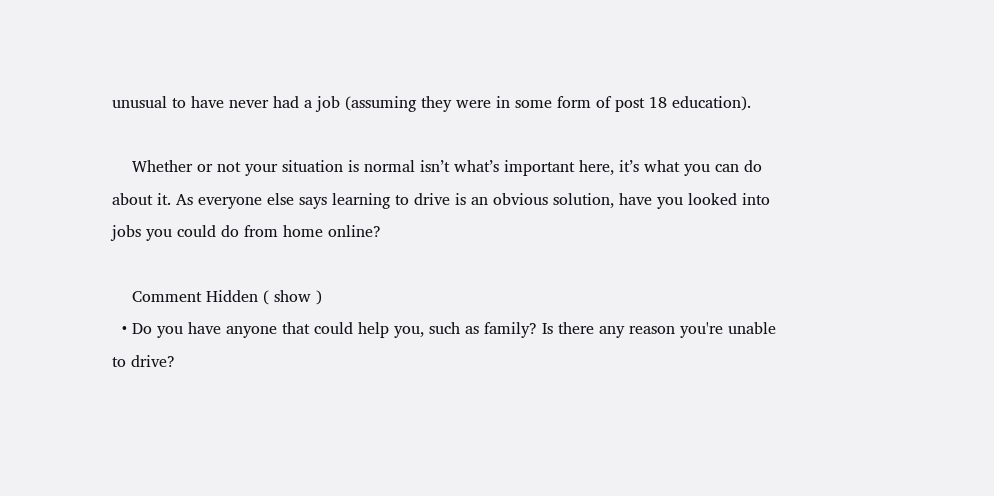unusual to have never had a job (assuming they were in some form of post 18 education).

    Whether or not your situation is normal isn’t what’s important here, it’s what you can do about it. As everyone else says learning to drive is an obvious solution, have you looked into jobs you could do from home online?

    Comment Hidden ( show )
  • Do you have anyone that could help you, such as family? Is there any reason you're unable to drive?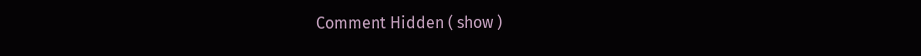Comment Hidden ( show )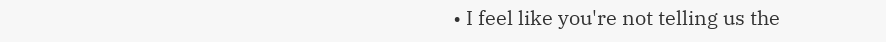• I feel like you're not telling us the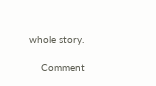whole story.

    Comment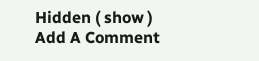Hidden ( show )
Add A Comment